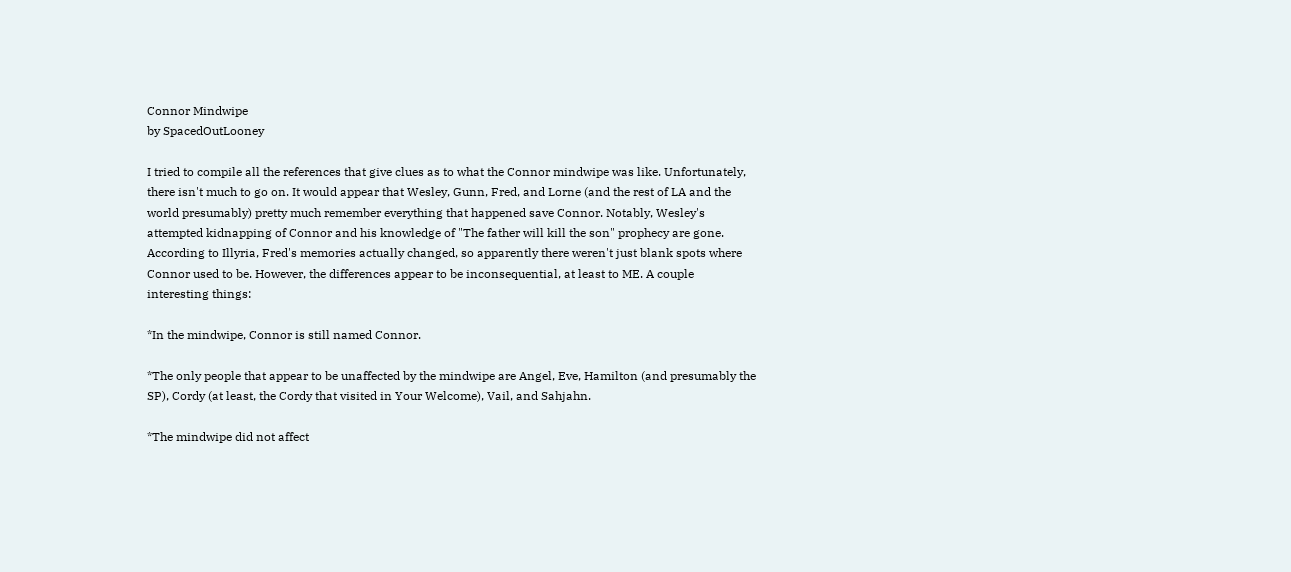Connor Mindwipe
by SpacedOutLooney

I tried to compile all the references that give clues as to what the Connor mindwipe was like. Unfortunately, there isn't much to go on. It would appear that Wesley, Gunn, Fred, and Lorne (and the rest of LA and the world presumably) pretty much remember everything that happened save Connor. Notably, Wesley's attempted kidnapping of Connor and his knowledge of "The father will kill the son" prophecy are gone. According to Illyria, Fred's memories actually changed, so apparently there weren't just blank spots where Connor used to be. However, the differences appear to be inconsequential, at least to ME. A couple interesting things:

*In the mindwipe, Connor is still named Connor.

*The only people that appear to be unaffected by the mindwipe are Angel, Eve, Hamilton (and presumably the SP), Cordy (at least, the Cordy that visited in Your Welcome), Vail, and Sahjahn.

*The mindwipe did not affect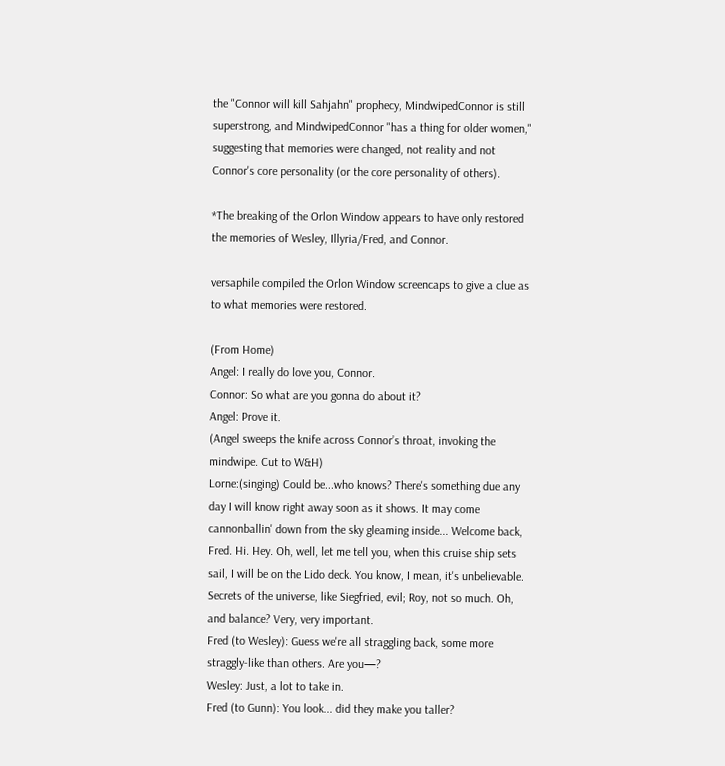the "Connor will kill Sahjahn" prophecy, MindwipedConnor is still superstrong, and MindwipedConnor "has a thing for older women," suggesting that memories were changed, not reality and not Connor's core personality (or the core personality of others).

*The breaking of the Orlon Window appears to have only restored the memories of Wesley, Illyria/Fred, and Connor.

versaphile compiled the Orlon Window screencaps to give a clue as to what memories were restored.

(From Home)
Angel: I really do love you, Connor.
Connor: So what are you gonna do about it?
Angel: Prove it.
(Angel sweeps the knife across Connor’s throat, invoking the mindwipe. Cut to W&H)
Lorne:(singing) Could be...who knows? There's something due any day I will know right away soon as it shows. It may come cannonballin' down from the sky gleaming inside... Welcome back, Fred. Hi. Hey. Oh, well, let me tell you, when this cruise ship sets sail, I will be on the Lido deck. You know, I mean, it's unbelievable. Secrets of the universe, like Siegfried, evil; Roy, not so much. Oh, and balance? Very, very important.
Fred (to Wesley): Guess we're all straggling back, some more straggly-like than others. Are you—?
Wesley: Just, a lot to take in.
Fred (to Gunn): You look... did they make you taller?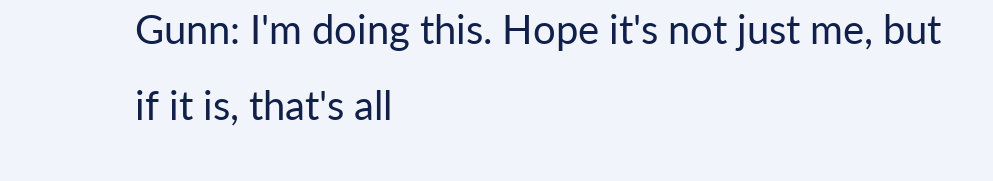Gunn: I'm doing this. Hope it's not just me, but if it is, that's all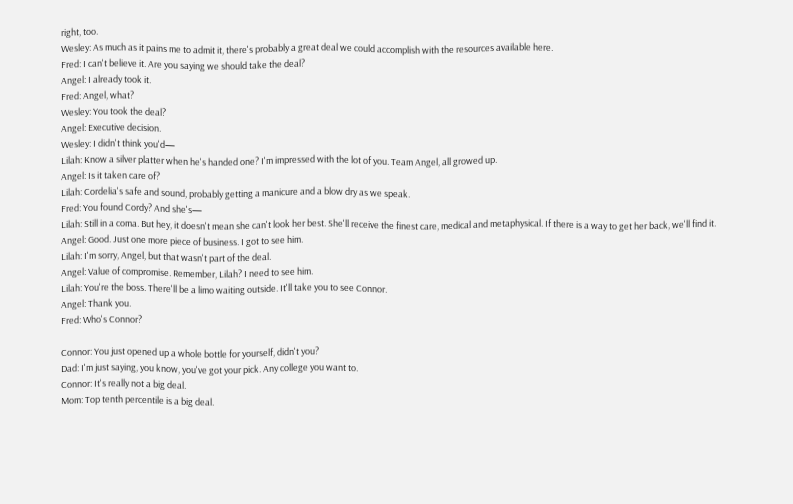right, too.
Wesley: As much as it pains me to admit it, there's probably a great deal we could accomplish with the resources available here.
Fred: I can't believe it. Are you saying we should take the deal?
Angel: I already took it.
Fred: Angel, what?
Wesley: You took the deal?
Angel: Executive decision.
Wesley: I didn't think you'd—
Lilah: Know a silver platter when he's handed one? I'm impressed with the lot of you. Team Angel, all growed up.
Angel: Is it taken care of?
Lilah: Cordelia's safe and sound, probably getting a manicure and a blow dry as we speak.
Fred: You found Cordy? And she's—
Lilah: Still in a coma. But hey, it doesn't mean she can't look her best. She'll receive the finest care, medical and metaphysical. If there is a way to get her back, we'll find it.
Angel: Good. Just one more piece of business. I got to see him.
Lilah: I'm sorry, Angel, but that wasn't part of the deal.
Angel: Value of compromise. Remember, Lilah? I need to see him.
Lilah: You're the boss. There'll be a limo waiting outside. It'll take you to see Connor.
Angel: Thank you.
Fred: Who's Connor?

Connor: You just opened up a whole bottle for yourself, didn't you?
Dad: I'm just saying, you know, you've got your pick. Any college you want to.
Connor: It's really not a big deal.
Mom: Top tenth percentile is a big deal.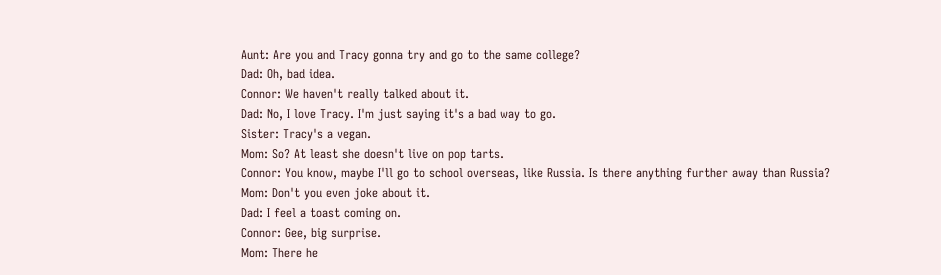Aunt: Are you and Tracy gonna try and go to the same college?
Dad: Oh, bad idea.
Connor: We haven't really talked about it.
Dad: No, I love Tracy. I'm just saying it's a bad way to go.
Sister: Tracy's a vegan.
Mom: So? At least she doesn't live on pop tarts.
Connor: You know, maybe I'll go to school overseas, like Russia. Is there anything further away than Russia?
Mom: Don't you even joke about it.
Dad: I feel a toast coming on.
Connor: Gee, big surprise.
Mom: There he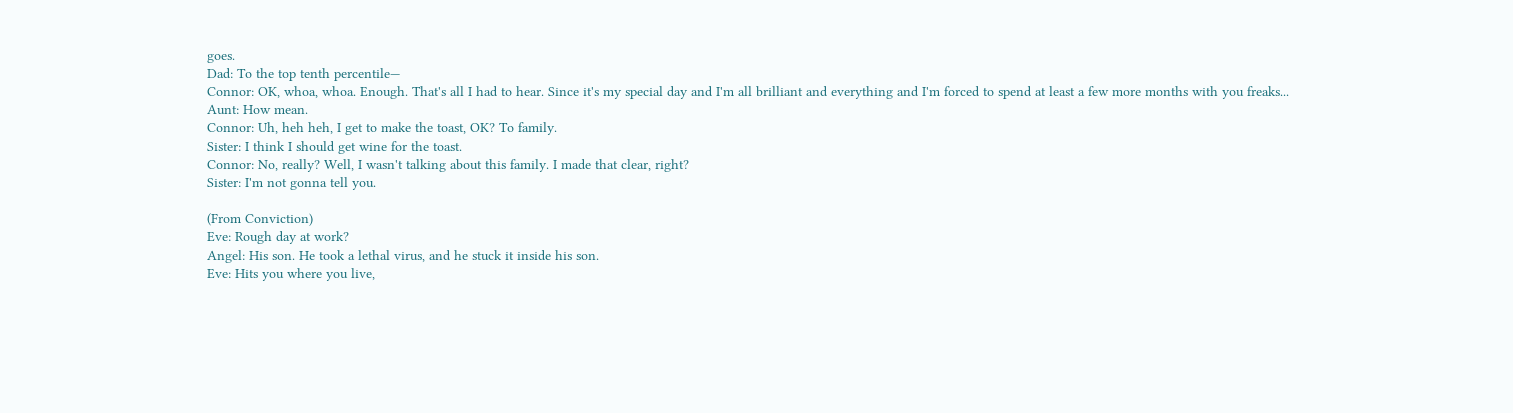goes.
Dad: To the top tenth percentile—
Connor: OK, whoa, whoa. Enough. That's all I had to hear. Since it's my special day and I'm all brilliant and everything and I'm forced to spend at least a few more months with you freaks...
Aunt: How mean.
Connor: Uh, heh heh, I get to make the toast, OK? To family.
Sister: I think I should get wine for the toast.
Connor: No, really? Well, I wasn't talking about this family. I made that clear, right?
Sister: I'm not gonna tell you.

(From Conviction)
Eve: Rough day at work?
Angel: His son. He took a lethal virus, and he stuck it inside his son.
Eve: Hits you where you live,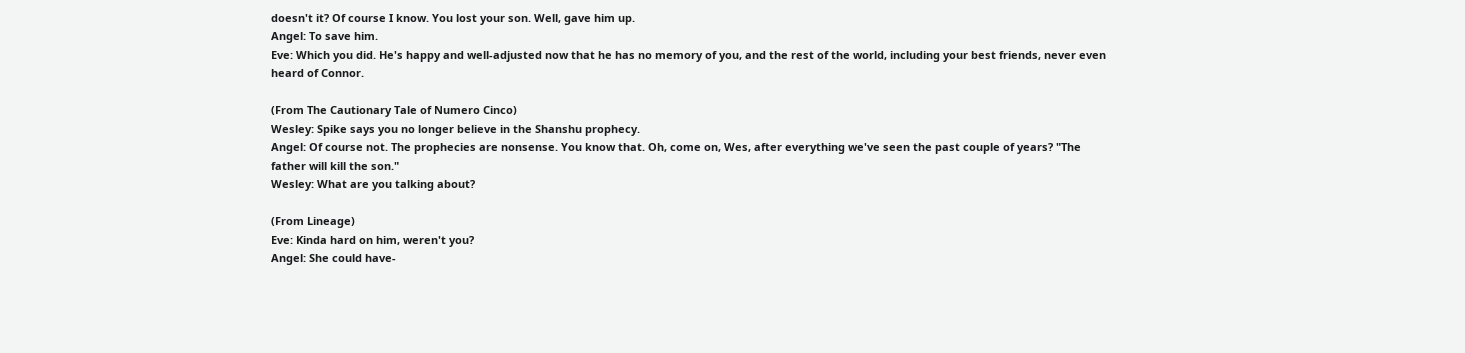doesn't it? Of course I know. You lost your son. Well, gave him up.
Angel: To save him.
Eve: Which you did. He's happy and well-adjusted now that he has no memory of you, and the rest of the world, including your best friends, never even heard of Connor.

(From The Cautionary Tale of Numero Cinco)
Wesley: Spike says you no longer believe in the Shanshu prophecy.
Angel: Of course not. The prophecies are nonsense. You know that. Oh, come on, Wes, after everything we've seen the past couple of years? "The father will kill the son."
Wesley: What are you talking about?

(From Lineage)
Eve: Kinda hard on him, weren't you?
Angel: She could have-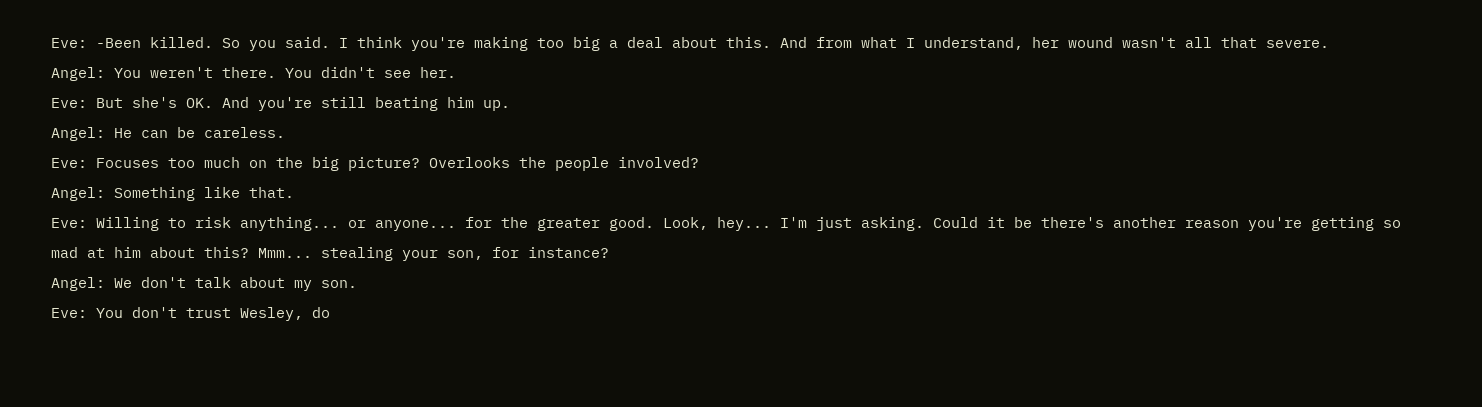Eve: -Been killed. So you said. I think you're making too big a deal about this. And from what I understand, her wound wasn't all that severe.
Angel: You weren't there. You didn't see her.
Eve: But she's OK. And you're still beating him up.
Angel: He can be careless.
Eve: Focuses too much on the big picture? Overlooks the people involved?
Angel: Something like that.
Eve: Willing to risk anything... or anyone... for the greater good. Look, hey... I'm just asking. Could it be there's another reason you're getting so mad at him about this? Mmm... stealing your son, for instance?
Angel: We don't talk about my son.
Eve: You don't trust Wesley, do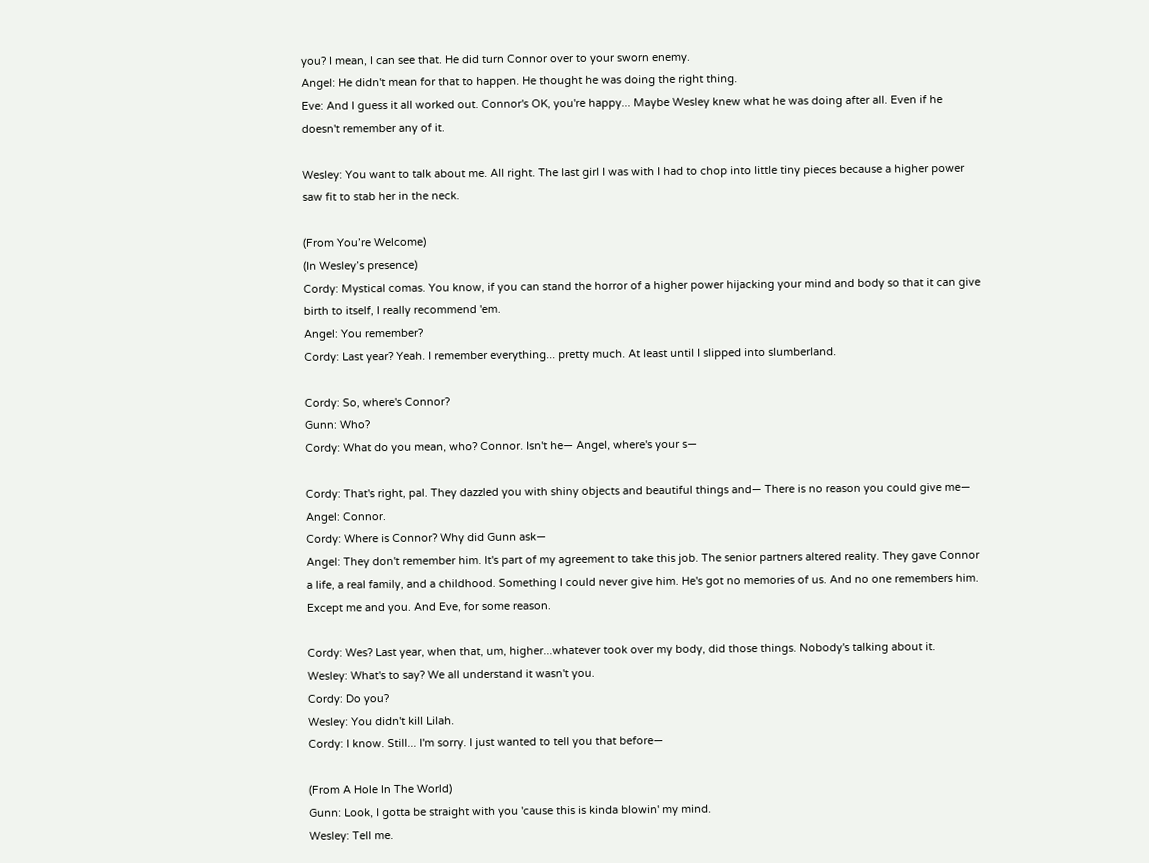you? I mean, I can see that. He did turn Connor over to your sworn enemy.
Angel: He didn't mean for that to happen. He thought he was doing the right thing.
Eve: And I guess it all worked out. Connor's OK, you're happy... Maybe Wesley knew what he was doing after all. Even if he doesn't remember any of it.

Wesley: You want to talk about me. All right. The last girl I was with I had to chop into little tiny pieces because a higher power saw fit to stab her in the neck.

(From You’re Welcome)
(In Wesley’s presence)
Cordy: Mystical comas. You know, if you can stand the horror of a higher power hijacking your mind and body so that it can give birth to itself, I really recommend 'em.
Angel: You remember?
Cordy: Last year? Yeah. I remember everything... pretty much. At least until I slipped into slumberland.

Cordy: So, where's Connor?
Gunn: Who?
Cordy: What do you mean, who? Connor. Isn't he— Angel, where's your s—

Cordy: That's right, pal. They dazzled you with shiny objects and beautiful things and— There is no reason you could give me—
Angel: Connor.
Cordy: Where is Connor? Why did Gunn ask—
Angel: They don't remember him. It's part of my agreement to take this job. The senior partners altered reality. They gave Connor a life, a real family, and a childhood. Something I could never give him. He's got no memories of us. And no one remembers him. Except me and you. And Eve, for some reason.

Cordy: Wes? Last year, when that, um, higher...whatever took over my body, did those things. Nobody's talking about it.
Wesley: What's to say? We all understand it wasn't you.
Cordy: Do you?
Wesley: You didn't kill Lilah.
Cordy: I know. Still... I'm sorry. I just wanted to tell you that before—

(From A Hole In The World)
Gunn: Look, I gotta be straight with you 'cause this is kinda blowin' my mind.
Wesley: Tell me.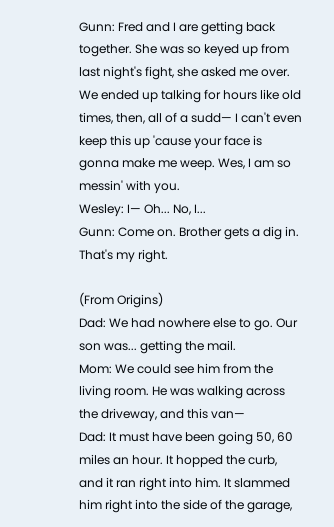Gunn: Fred and I are getting back together. She was so keyed up from last night's fight, she asked me over. We ended up talking for hours like old times, then, all of a sudd— I can't even keep this up 'cause your face is gonna make me weep. Wes, I am so messin' with you.
Wesley: I— Oh... No, I...
Gunn: Come on. Brother gets a dig in. That's my right.

(From Origins)
Dad: We had nowhere else to go. Our son was... getting the mail.
Mom: We could see him from the living room. He was walking across the driveway, and this van—
Dad: It must have been going 50, 60 miles an hour. It hopped the curb, and it ran right into him. It slammed him right into the side of the garage,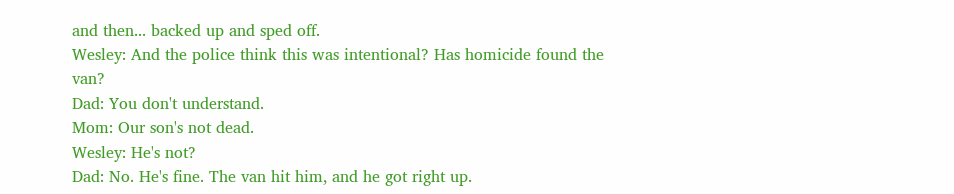and then... backed up and sped off.
Wesley: And the police think this was intentional? Has homicide found the van?
Dad: You don't understand.
Mom: Our son's not dead.
Wesley: He's not?
Dad: No. He's fine. The van hit him, and he got right up.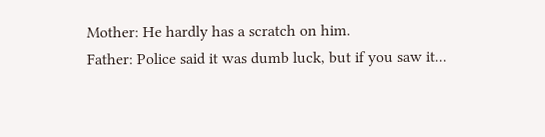Mother: He hardly has a scratch on him.
Father: Police said it was dumb luck, but if you saw it...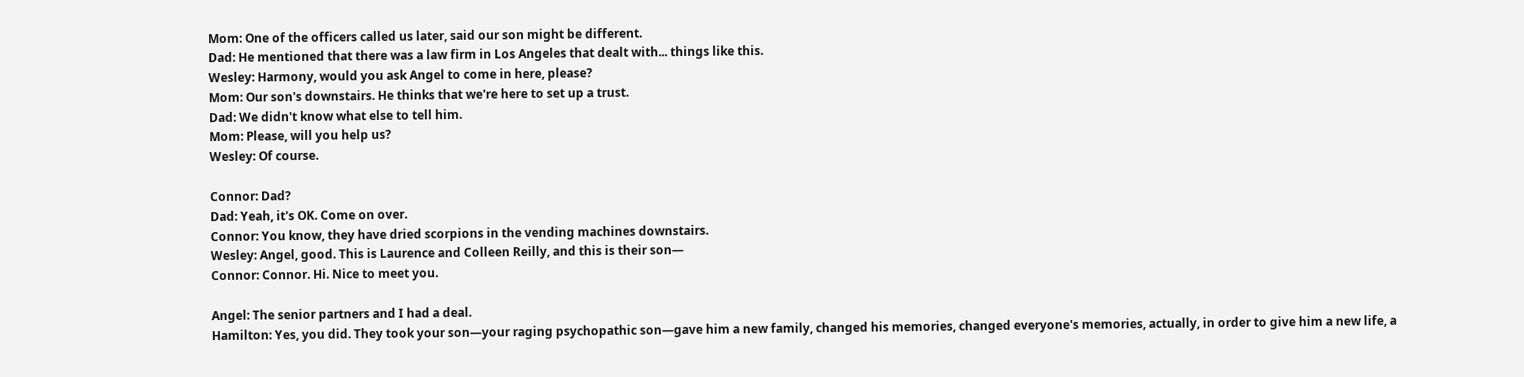Mom: One of the officers called us later, said our son might be different.
Dad: He mentioned that there was a law firm in Los Angeles that dealt with... things like this.
Wesley: Harmony, would you ask Angel to come in here, please?
Mom: Our son's downstairs. He thinks that we're here to set up a trust.
Dad: We didn't know what else to tell him.
Mom: Please, will you help us?
Wesley: Of course.

Connor: Dad?
Dad: Yeah, it's OK. Come on over.
Connor: You know, they have dried scorpions in the vending machines downstairs.
Wesley: Angel, good. This is Laurence and Colleen Reilly, and this is their son—
Connor: Connor. Hi. Nice to meet you.

Angel: The senior partners and I had a deal.
Hamilton: Yes, you did. They took your son—your raging psychopathic son—gave him a new family, changed his memories, changed everyone's memories, actually, in order to give him a new life, a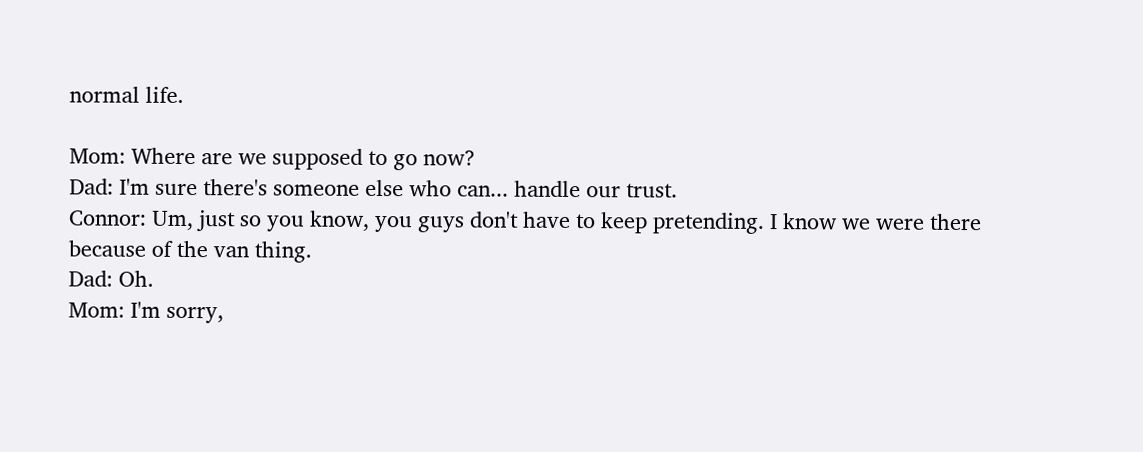normal life.

Mom: Where are we supposed to go now?
Dad: I'm sure there's someone else who can... handle our trust.
Connor: Um, just so you know, you guys don't have to keep pretending. I know we were there because of the van thing.
Dad: Oh.
Mom: I'm sorry,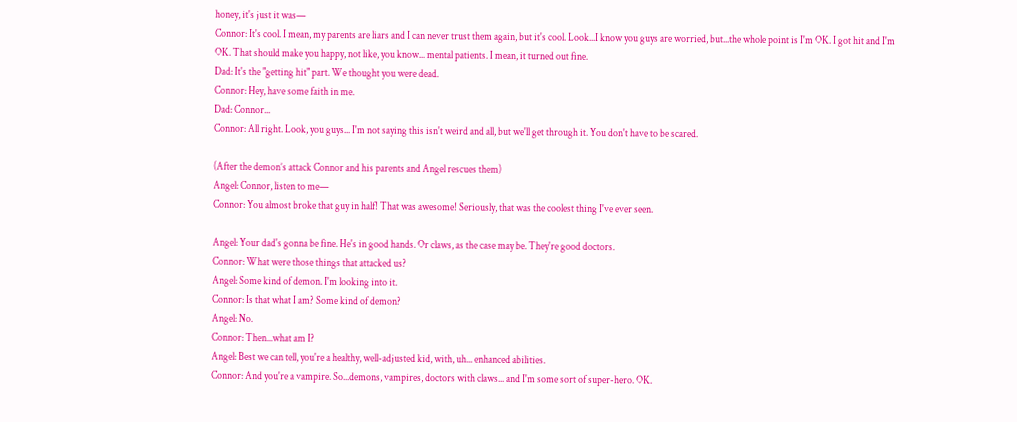honey, it's just it was—
Connor: It's cool. I mean, my parents are liars and I can never trust them again, but it's cool. Look...I know you guys are worried, but...the whole point is I'm OK. I got hit and I'm OK. That should make you happy, not like, you know... mental patients. I mean, it turned out fine.
Dad: It's the "getting hit" part. We thought you were dead.
Connor: Hey, have some faith in me.
Dad: Connor...
Connor: All right. Look, you guys... I'm not saying this isn't weird and all, but we'll get through it. You don't have to be scared.

(After the demon’s attack Connor and his parents and Angel rescues them)
Angel: Connor, listen to me—
Connor: You almost broke that guy in half! That was awesome! Seriously, that was the coolest thing I've ever seen.

Angel: Your dad's gonna be fine. He's in good hands. Or claws, as the case may be. They're good doctors.
Connor: What were those things that attacked us?
Angel: Some kind of demon. I'm looking into it.
Connor: Is that what I am? Some kind of demon?
Angel: No.
Connor: Then...what am I?
Angel: Best we can tell, you're a healthy, well-adjusted kid, with, uh... enhanced abilities.
Connor: And you're a vampire. So...demons, vampires, doctors with claws... and I'm some sort of super-hero. OK.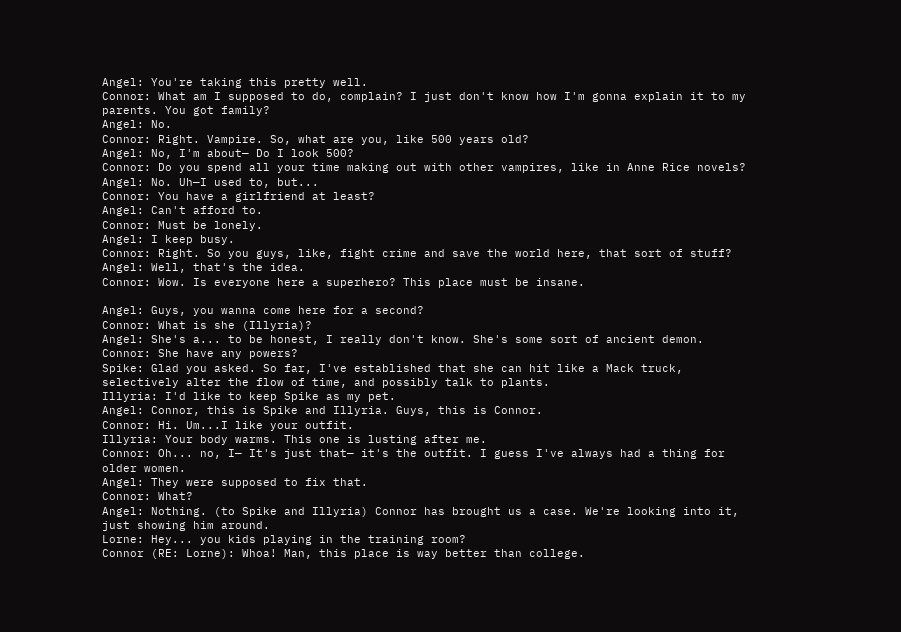Angel: You're taking this pretty well.
Connor: What am I supposed to do, complain? I just don't know how I'm gonna explain it to my parents. You got family?
Angel: No.
Connor: Right. Vampire. So, what are you, like 500 years old?
Angel: No, I'm about— Do I look 500?
Connor: Do you spend all your time making out with other vampires, like in Anne Rice novels?
Angel: No. Uh—I used to, but...
Connor: You have a girlfriend at least?
Angel: Can't afford to.
Connor: Must be lonely.
Angel: I keep busy.
Connor: Right. So you guys, like, fight crime and save the world here, that sort of stuff?
Angel: Well, that's the idea.
Connor: Wow. Is everyone here a superhero? This place must be insane.

Angel: Guys, you wanna come here for a second?
Connor: What is she (Illyria)?
Angel: She's a... to be honest, I really don't know. She's some sort of ancient demon.
Connor: She have any powers?
Spike: Glad you asked. So far, I've established that she can hit like a Mack truck, selectively alter the flow of time, and possibly talk to plants.
Illyria: I'd like to keep Spike as my pet.
Angel: Connor, this is Spike and Illyria. Guys, this is Connor.
Connor: Hi. Um...I like your outfit.
Illyria: Your body warms. This one is lusting after me.
Connor: Oh... no, I— It's just that— it's the outfit. I guess I've always had a thing for older women.
Angel: They were supposed to fix that.
Connor: What?
Angel: Nothing. (to Spike and Illyria) Connor has brought us a case. We're looking into it, just showing him around.
Lorne: Hey... you kids playing in the training room?
Connor (RE: Lorne): Whoa! Man, this place is way better than college.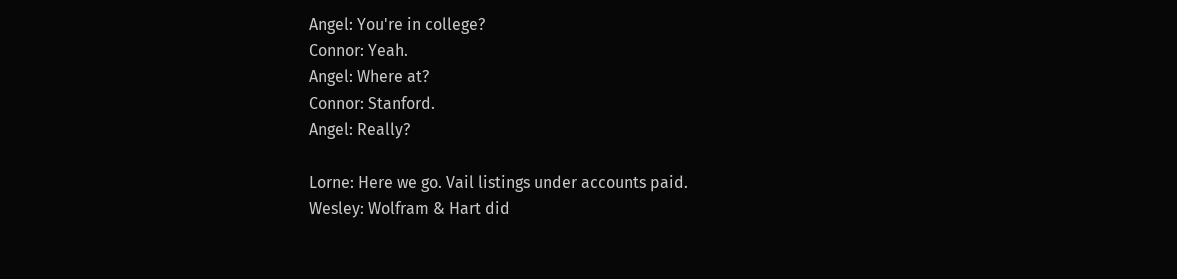Angel: You're in college?
Connor: Yeah.
Angel: Where at?
Connor: Stanford.
Angel: Really?

Lorne: Here we go. Vail listings under accounts paid.
Wesley: Wolfram & Hart did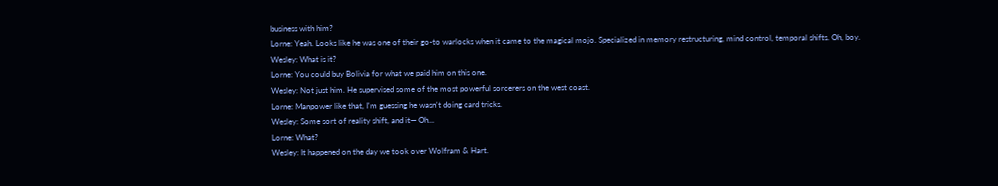business with him?
Lorne: Yeah. Looks like he was one of their go-to warlocks when it came to the magical mojo. Specialized in memory restructuring, mind control, temporal shifts. Oh, boy.
Wesley: What is it?
Lorne: You could buy Bolivia for what we paid him on this one.
Wesley: Not just him. He supervised some of the most powerful sorcerers on the west coast.
Lorne: Manpower like that, I'm guessing he wasn't doing card tricks.
Wesley: Some sort of reality shift, and it— Oh...
Lorne: What?
Wesley: It happened on the day we took over Wolfram & Hart.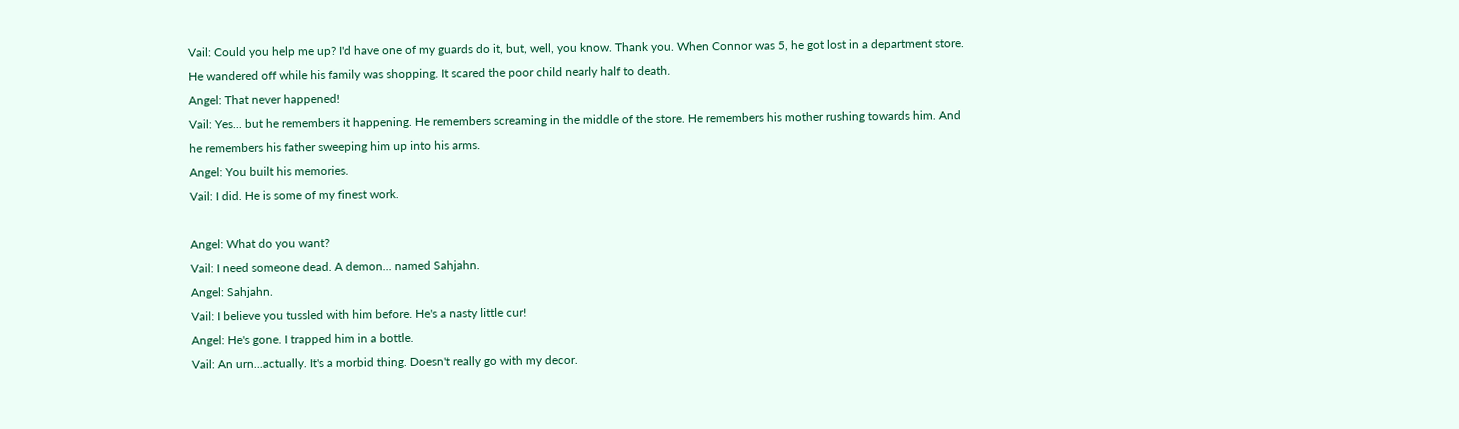Vail: Could you help me up? I'd have one of my guards do it, but, well, you know. Thank you. When Connor was 5, he got lost in a department store. He wandered off while his family was shopping. It scared the poor child nearly half to death.
Angel: That never happened!
Vail: Yes... but he remembers it happening. He remembers screaming in the middle of the store. He remembers his mother rushing towards him. And he remembers his father sweeping him up into his arms.
Angel: You built his memories.
Vail: I did. He is some of my finest work.

Angel: What do you want?
Vail: I need someone dead. A demon... named Sahjahn.
Angel: Sahjahn.
Vail: I believe you tussled with him before. He's a nasty little cur!
Angel: He's gone. I trapped him in a bottle.
Vail: An urn...actually. It's a morbid thing. Doesn't really go with my decor.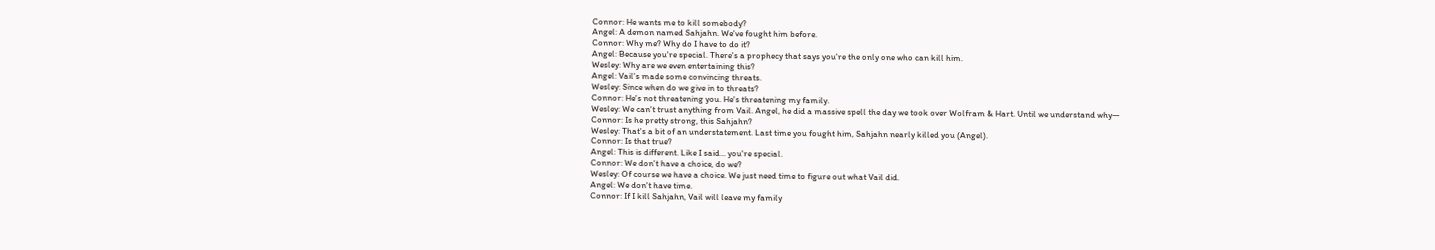Connor: He wants me to kill somebody?
Angel: A demon named Sahjahn. We've fought him before.
Connor: Why me? Why do I have to do it?
Angel: Because you're special. There's a prophecy that says you're the only one who can kill him.
Wesley: Why are we even entertaining this?
Angel: Vail's made some convincing threats.
Wesley: Since when do we give in to threats?
Connor: He's not threatening you. He's threatening my family.
Wesley: We can't trust anything from Vail. Angel, he did a massive spell the day we took over Wolfram & Hart. Until we understand why—
Connor: Is he pretty strong, this Sahjahn?
Wesley: That's a bit of an understatement. Last time you fought him, Sahjahn nearly killed you (Angel).
Connor: Is that true?
Angel: This is different. Like I said... you're special.
Connor: We don't have a choice, do we?
Wesley: Of course we have a choice. We just need time to figure out what Vail did.
Angel: We don't have time.
Connor: If I kill Sahjahn, Vail will leave my family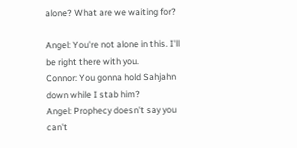alone? What are we waiting for?

Angel: You're not alone in this. I'll be right there with you.
Connor: You gonna hold Sahjahn down while I stab him?
Angel: Prophecy doesn't say you can't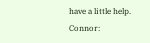have a little help.
Connor: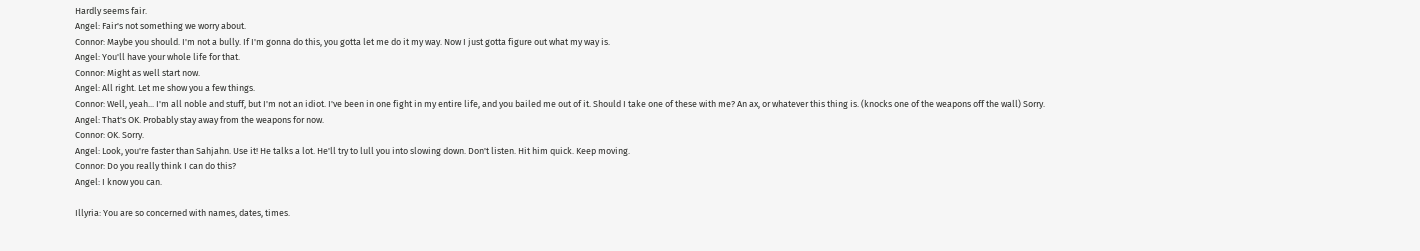Hardly seems fair.
Angel: Fair's not something we worry about.
Connor: Maybe you should. I'm not a bully. If I'm gonna do this, you gotta let me do it my way. Now I just gotta figure out what my way is.
Angel: You'll have your whole life for that.
Connor: Might as well start now.
Angel: All right. Let me show you a few things.
Connor: Well, yeah... I'm all noble and stuff, but I'm not an idiot. I've been in one fight in my entire life, and you bailed me out of it. Should I take one of these with me? An ax, or whatever this thing is. (knocks one of the weapons off the wall) Sorry.
Angel: That's OK. Probably stay away from the weapons for now.
Connor: OK. Sorry.
Angel: Look, you're faster than Sahjahn. Use it! He talks a lot. He'll try to lull you into slowing down. Don't listen. Hit him quick. Keep moving.
Connor: Do you really think I can do this?
Angel: I know you can.

Illyria: You are so concerned with names, dates, times.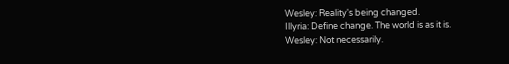Wesley: Reality's being changed.
Illyria: Define change. The world is as it is.
Wesley: Not necessarily.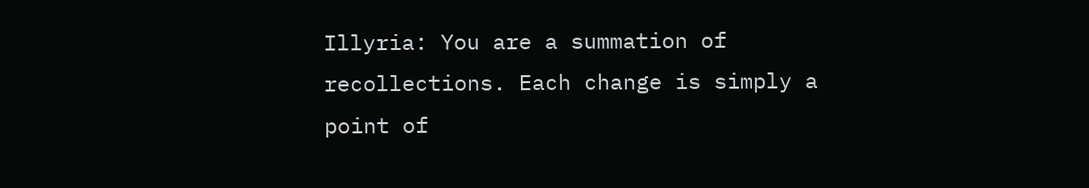Illyria: You are a summation of recollections. Each change is simply a point of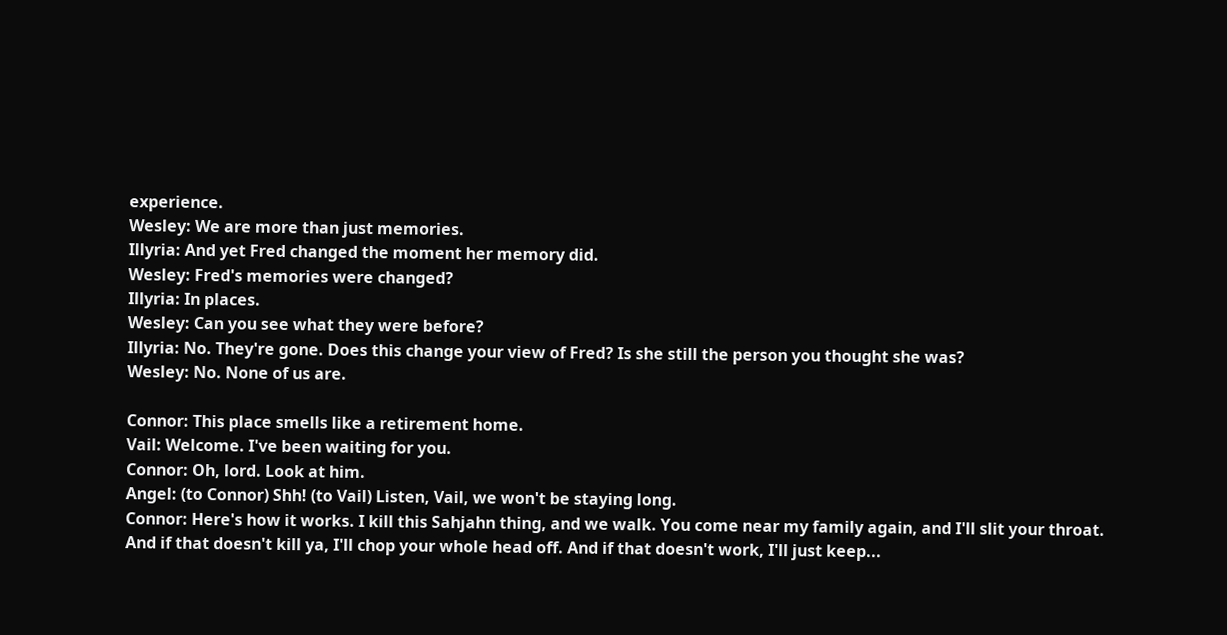experience.
Wesley: We are more than just memories.
Illyria: And yet Fred changed the moment her memory did.
Wesley: Fred's memories were changed?
Illyria: In places.
Wesley: Can you see what they were before?
Illyria: No. They're gone. Does this change your view of Fred? Is she still the person you thought she was?
Wesley: No. None of us are.

Connor: This place smells like a retirement home.
Vail: Welcome. I've been waiting for you.
Connor: Oh, lord. Look at him.
Angel: (to Connor) Shh! (to Vail) Listen, Vail, we won't be staying long.
Connor: Here's how it works. I kill this Sahjahn thing, and we walk. You come near my family again, and I'll slit your throat. And if that doesn't kill ya, I'll chop your whole head off. And if that doesn't work, I'll just keep...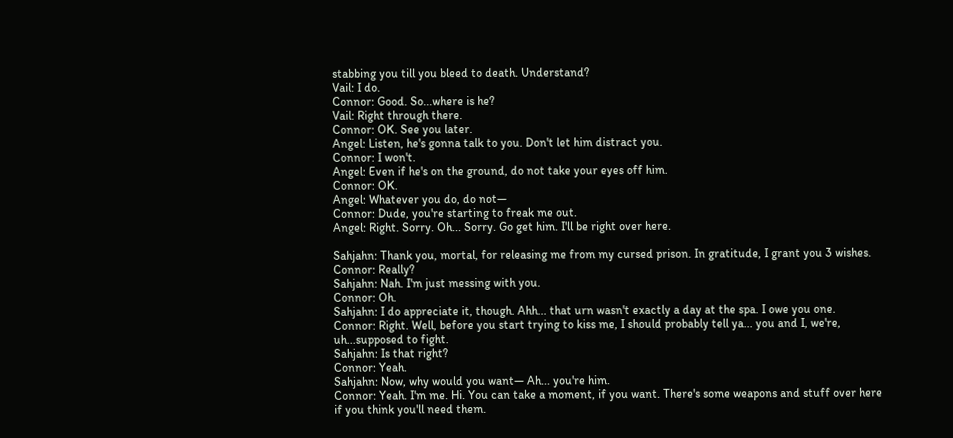stabbing you till you bleed to death. Understand?
Vail: I do.
Connor: Good. So...where is he?
Vail: Right through there.
Connor: OK. See you later.
Angel: Listen, he's gonna talk to you. Don't let him distract you.
Connor: I won't.
Angel: Even if he's on the ground, do not take your eyes off him.
Connor: OK.
Angel: Whatever you do, do not—
Connor: Dude, you're starting to freak me out.
Angel: Right. Sorry. Oh... Sorry. Go get him. I'll be right over here.

Sahjahn: Thank you, mortal, for releasing me from my cursed prison. In gratitude, I grant you 3 wishes.
Connor: Really?
Sahjahn: Nah. I'm just messing with you.
Connor: Oh.
Sahjahn: I do appreciate it, though. Ahh... that urn wasn't exactly a day at the spa. I owe you one.
Connor: Right. Well, before you start trying to kiss me, I should probably tell ya... you and I, we're, uh...supposed to fight.
Sahjahn: Is that right?
Connor: Yeah.
Sahjahn: Now, why would you want— Ah... you're him.
Connor: Yeah. I'm me. Hi. You can take a moment, if you want. There's some weapons and stuff over here if you think you'll need them.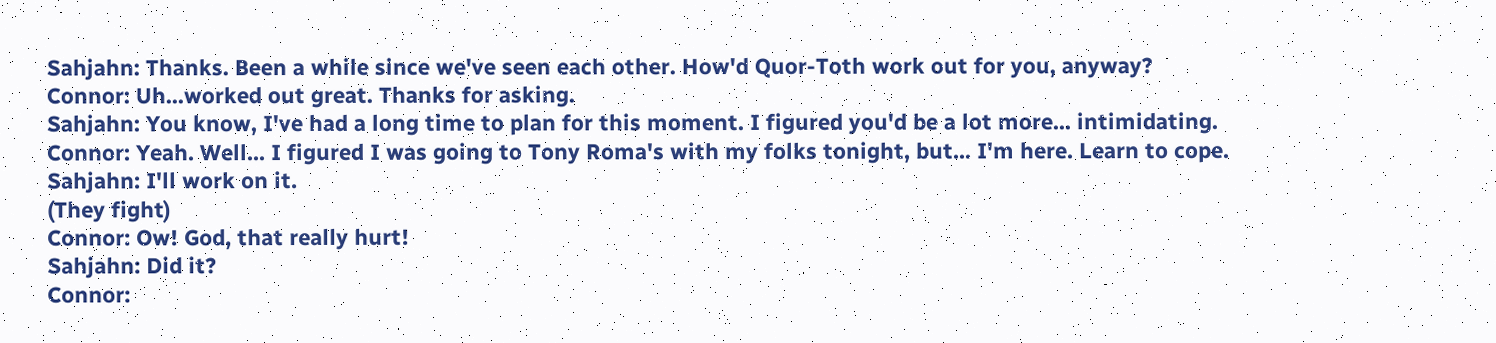Sahjahn: Thanks. Been a while since we've seen each other. How'd Quor-Toth work out for you, anyway?
Connor: Uh...worked out great. Thanks for asking.
Sahjahn: You know, I've had a long time to plan for this moment. I figured you'd be a lot more... intimidating.
Connor: Yeah. Well... I figured I was going to Tony Roma's with my folks tonight, but... I'm here. Learn to cope.
Sahjahn: I'll work on it.
(They fight)
Connor: Ow! God, that really hurt!
Sahjahn: Did it?
Connor: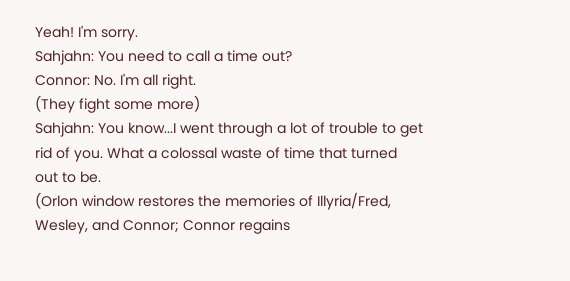Yeah! I'm sorry.
Sahjahn: You need to call a time out?
Connor: No. I'm all right.
(They fight some more)
Sahjahn: You know...I went through a lot of trouble to get rid of you. What a colossal waste of time that turned out to be.
(Orlon window restores the memories of Illyria/Fred, Wesley, and Connor; Connor regains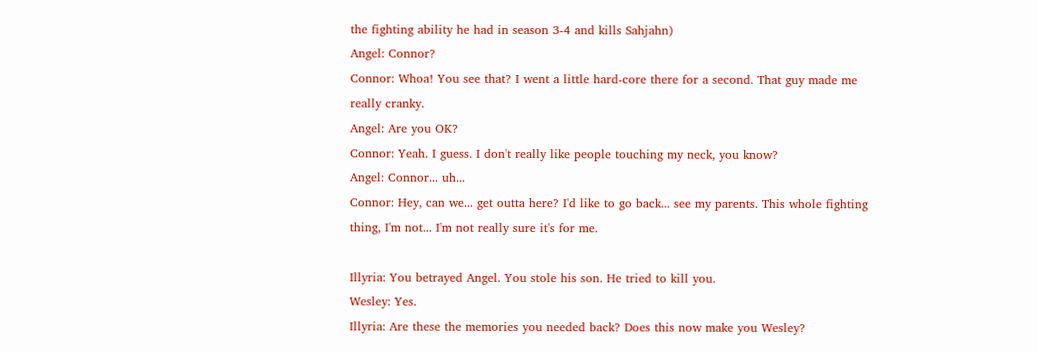the fighting ability he had in season 3-4 and kills Sahjahn)
Angel: Connor?
Connor: Whoa! You see that? I went a little hard-core there for a second. That guy made me really cranky.
Angel: Are you OK?
Connor: Yeah. I guess. I don't really like people touching my neck, you know?
Angel: Connor... uh...
Connor: Hey, can we... get outta here? I'd like to go back... see my parents. This whole fighting thing, I'm not... I'm not really sure it's for me.

Illyria: You betrayed Angel. You stole his son. He tried to kill you.
Wesley: Yes.
Illyria: Are these the memories you needed back? Does this now make you Wesley?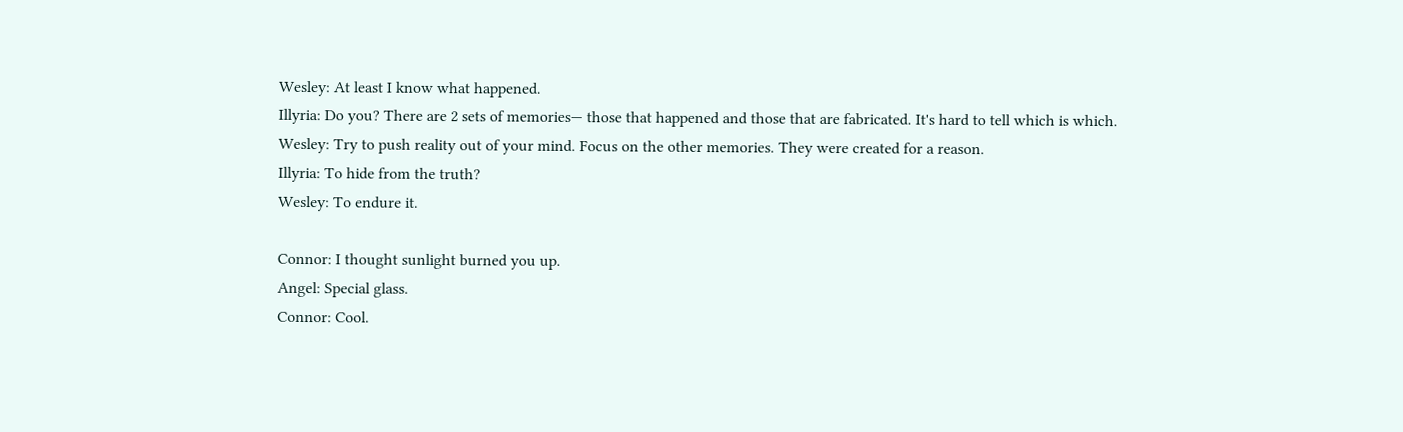Wesley: At least I know what happened.
Illyria: Do you? There are 2 sets of memories— those that happened and those that are fabricated. It's hard to tell which is which.
Wesley: Try to push reality out of your mind. Focus on the other memories. They were created for a reason.
Illyria: To hide from the truth?
Wesley: To endure it.

Connor: I thought sunlight burned you up.
Angel: Special glass.
Connor: Cool.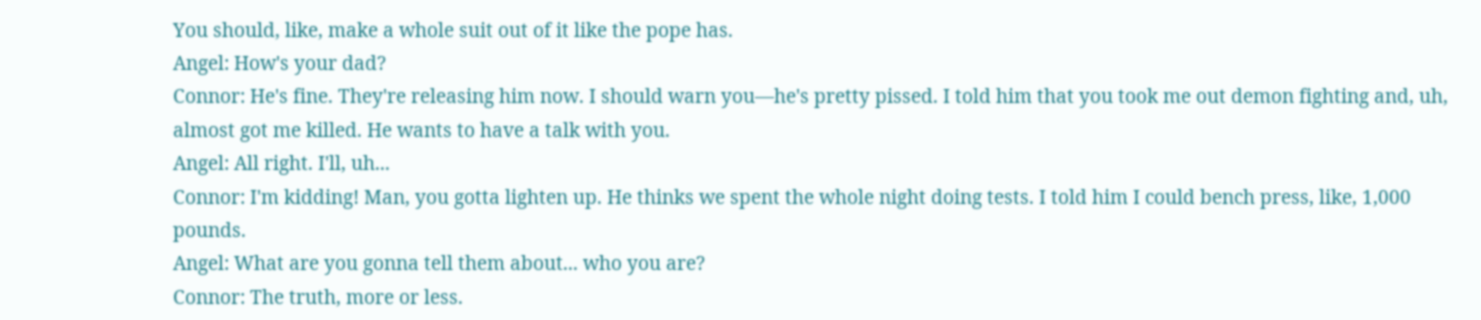You should, like, make a whole suit out of it like the pope has.
Angel: How's your dad?
Connor: He's fine. They're releasing him now. I should warn you—he's pretty pissed. I told him that you took me out demon fighting and, uh, almost got me killed. He wants to have a talk with you.
Angel: All right. I'll, uh...
Connor: I'm kidding! Man, you gotta lighten up. He thinks we spent the whole night doing tests. I told him I could bench press, like, 1,000 pounds.
Angel: What are you gonna tell them about... who you are?
Connor: The truth, more or less.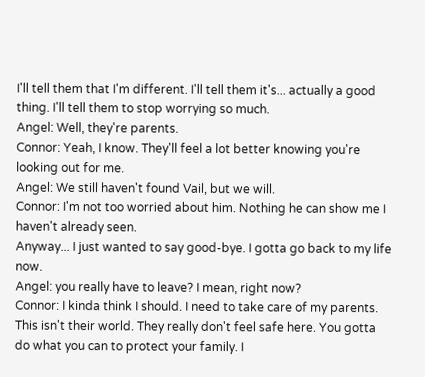I'll tell them that I'm different. I'll tell them it's... actually a good thing. I'll tell them to stop worrying so much.
Angel: Well, they're parents.
Connor: Yeah, I know. They'll feel a lot better knowing you're looking out for me.
Angel: We still haven't found Vail, but we will.
Connor: I'm not too worried about him. Nothing he can show me I haven't already seen.
Anyway... I just wanted to say good-bye. I gotta go back to my life now.
Angel: you really have to leave? I mean, right now?
Connor: I kinda think I should. I need to take care of my parents. This isn't their world. They really don't feel safe here. You gotta do what you can to protect your family. I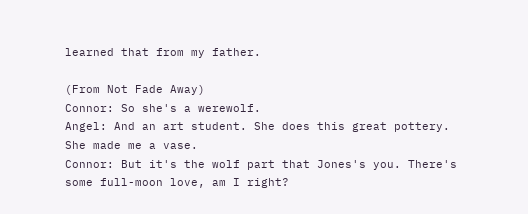learned that from my father.

(From Not Fade Away)
Connor: So she's a werewolf.
Angel: And an art student. She does this great pottery. She made me a vase.
Connor: But it's the wolf part that Jones's you. There's some full-moon love, am I right?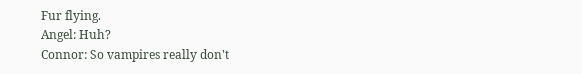Fur flying.
Angel: Huh?
Connor: So vampires really don't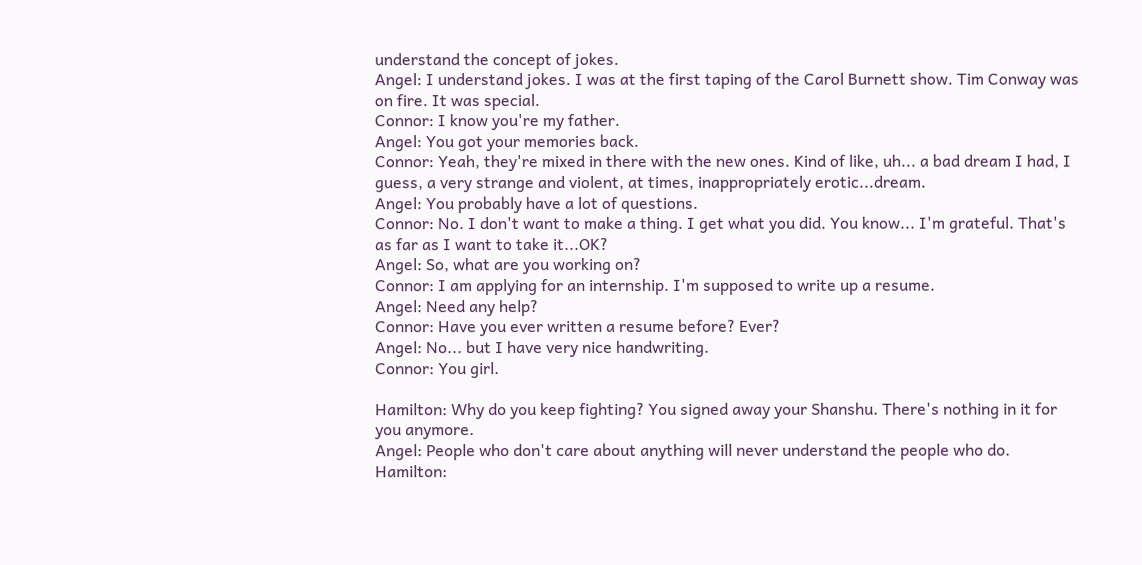understand the concept of jokes.
Angel: I understand jokes. I was at the first taping of the Carol Burnett show. Tim Conway was on fire. It was special.
Connor: I know you're my father.
Angel: You got your memories back.
Connor: Yeah, they're mixed in there with the new ones. Kind of like, uh... a bad dream I had, I guess, a very strange and violent, at times, inappropriately erotic...dream.
Angel: You probably have a lot of questions.
Connor: No. I don't want to make a thing. I get what you did. You know... I'm grateful. That's as far as I want to take it...OK?
Angel: So, what are you working on?
Connor: I am applying for an internship. I'm supposed to write up a resume.
Angel: Need any help?
Connor: Have you ever written a resume before? Ever?
Angel: No... but I have very nice handwriting.
Connor: You girl.

Hamilton: Why do you keep fighting? You signed away your Shanshu. There's nothing in it for you anymore.
Angel: People who don't care about anything will never understand the people who do.
Hamilton: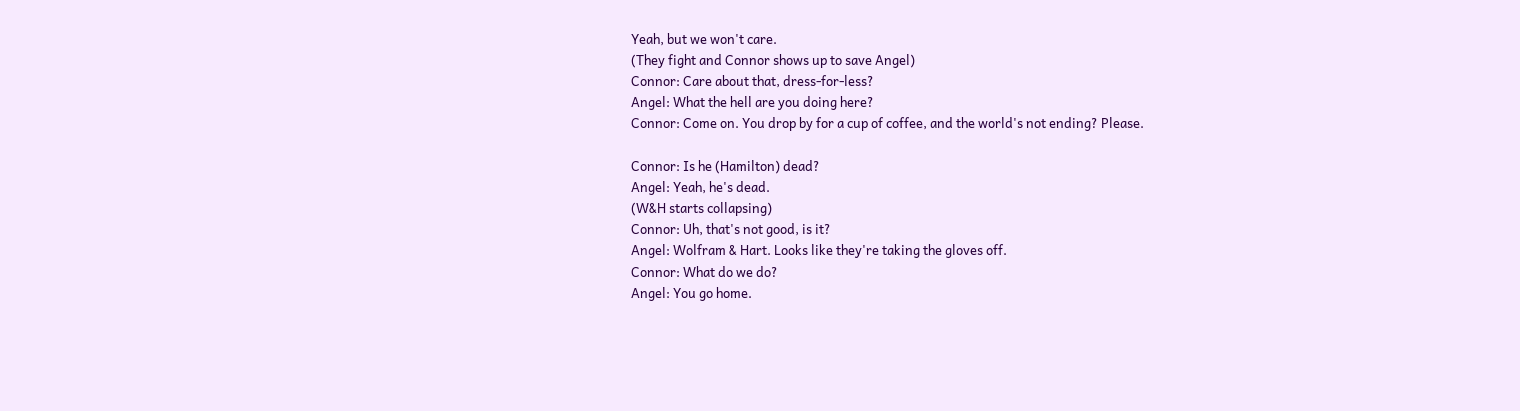Yeah, but we won't care.
(They fight and Connor shows up to save Angel)
Connor: Care about that, dress-for-less?
Angel: What the hell are you doing here?
Connor: Come on. You drop by for a cup of coffee, and the world's not ending? Please.

Connor: Is he (Hamilton) dead?
Angel: Yeah, he's dead.
(W&H starts collapsing)
Connor: Uh, that's not good, is it?
Angel: Wolfram & Hart. Looks like they're taking the gloves off.
Connor: What do we do?
Angel: You go home.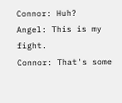Connor: Huh?
Angel: This is my fight.
Connor: That's some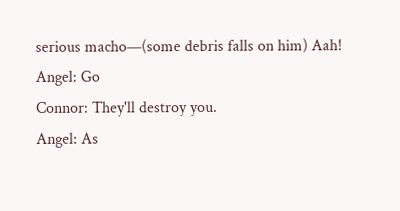serious macho—(some debris falls on him) Aah!
Angel: Go
Connor: They'll destroy you.
Angel: As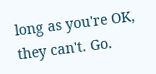long as you're OK, they can't. Go.